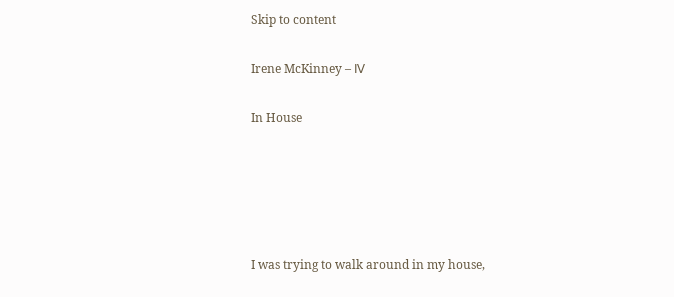Skip to content

Irene McKinney – Ⅳ

In House





I was trying to walk around in my house,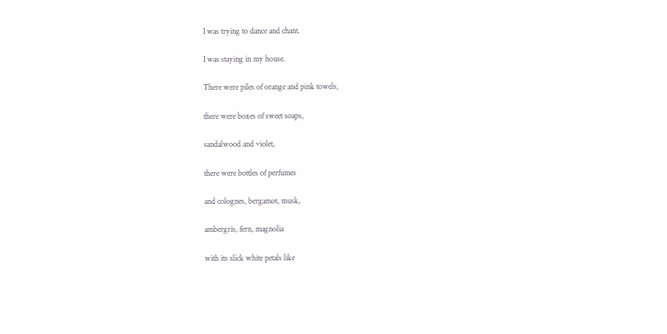I was trying to dance and chant.

I was staying in my house.

There were piles of orange and pink towels,

there were boxes of sweet soaps,

sandalwood and violet,

there were bottles of perfumes

and colognes, bergamot, musk,

ambergris, fern, magnolia

with its slick white petals like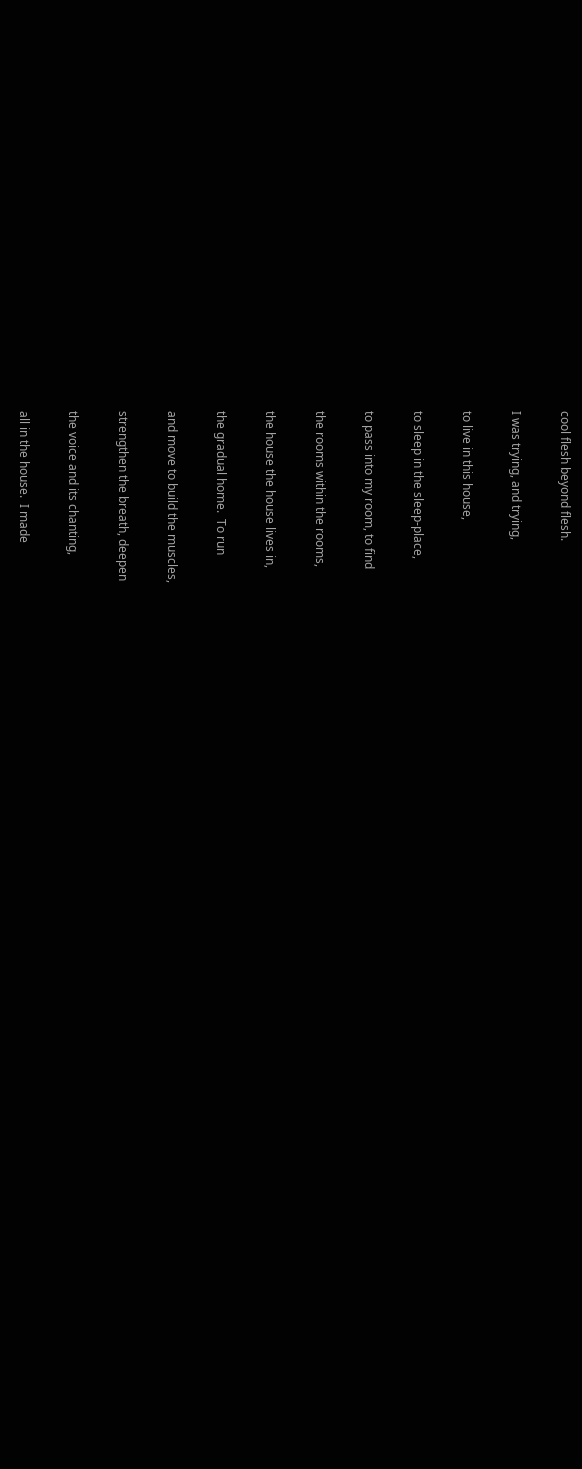cool flesh beyond flesh.

I was trying, and trying,

to live in this house,

to sleep in the sleep-place,

to pass into my room, to find

the rooms within the rooms,

the house the house lives in,

the gradual home.  To run

and move to build the muscles,

strengthen the breath, deepen

the voice and its chanting,

all in the house.  I made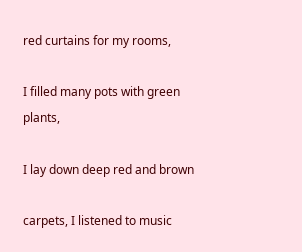red curtains for my rooms,

I filled many pots with green plants,

I lay down deep red and brown

carpets, I listened to music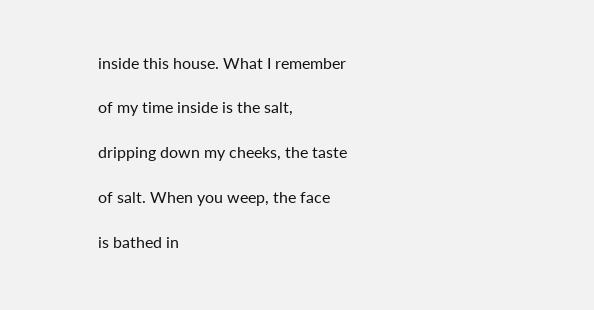inside this house. What I remember

of my time inside is the salt,

dripping down my cheeks, the taste

of salt. When you weep, the face

is bathed in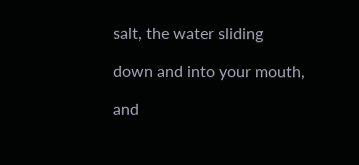salt, the water sliding

down and into your mouth,

and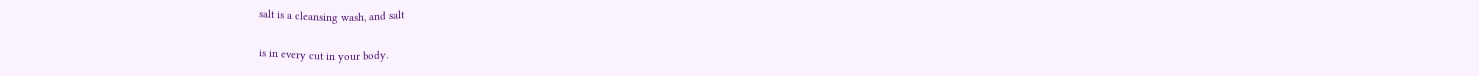salt is a cleansing wash, and salt

is in every cut in your body.